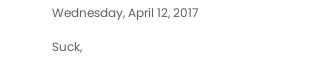Wednesday, April 12, 2017

Suck,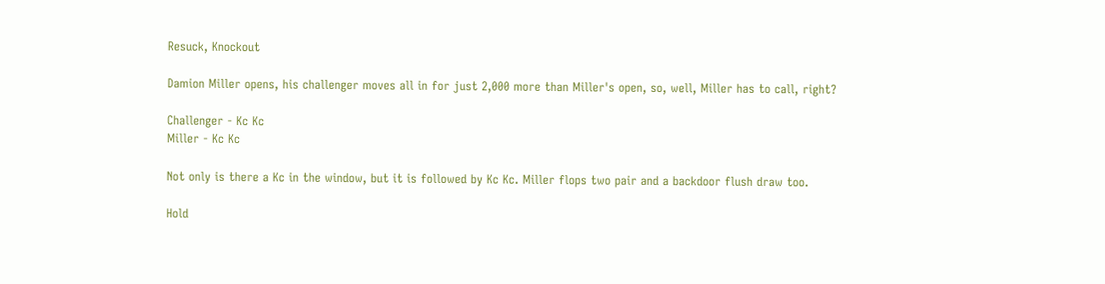Resuck, Knockout

Damion Miller opens, his challenger moves all in for just 2,000 more than Miller's open, so, well, Miller has to call, right?

Challenger - Kc Kc
Miller - Kc Kc

Not only is there a Kc in the window, but it is followed by Kc Kc. Miller flops two pair and a backdoor flush draw too.

Hold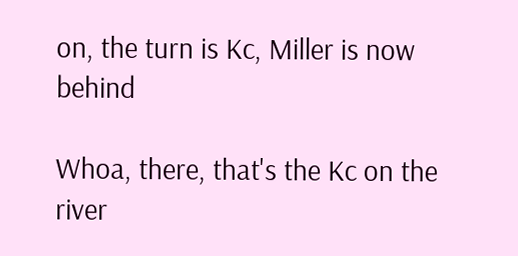on, the turn is Kc, Miller is now behind

Whoa, there, that's the Kc on the river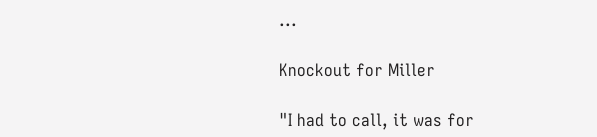...

Knockout for Miller

"I had to call, it was for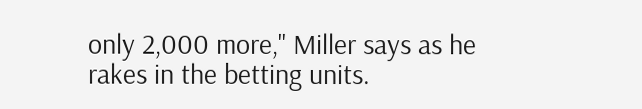only 2,000 more," Miller says as he rakes in the betting units.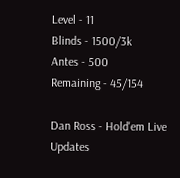Level - 11
Blinds - 1500/3k
Antes - 500
Remaining - 45/154

Dan Ross - Hold'em Live Updates